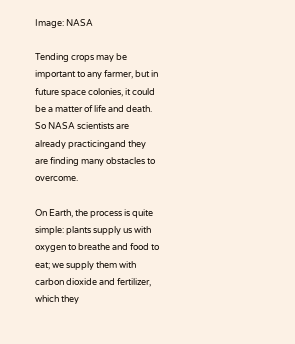Image: NASA

Tending crops may be important to any farmer, but in future space colonies, it could be a matter of life and death. So NASA scientists are already practicingand they are finding many obstacles to overcome.

On Earth, the process is quite simple: plants supply us with oxygen to breathe and food to eat; we supply them with carbon dioxide and fertilizer, which they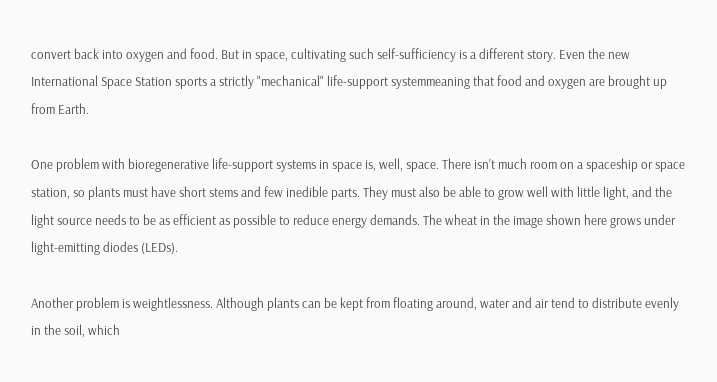convert back into oxygen and food. But in space, cultivating such self-sufficiency is a different story. Even the new International Space Station sports a strictly "mechanical" life-support systemmeaning that food and oxygen are brought up from Earth.

One problem with bioregenerative life-support systems in space is, well, space. There isn't much room on a spaceship or space station, so plants must have short stems and few inedible parts. They must also be able to grow well with little light, and the light source needs to be as efficient as possible to reduce energy demands. The wheat in the image shown here grows under light-emitting diodes (LEDs).

Another problem is weightlessness. Although plants can be kept from floating around, water and air tend to distribute evenly in the soil, which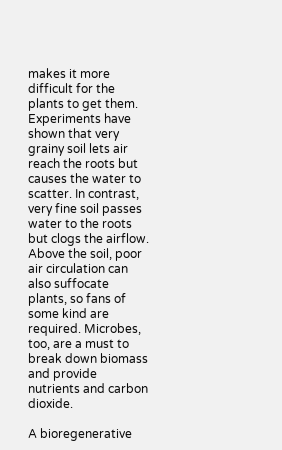makes it more difficult for the plants to get them. Experiments have shown that very grainy soil lets air reach the roots but causes the water to scatter. In contrast, very fine soil passes water to the roots but clogs the airflow. Above the soil, poor air circulation can also suffocate plants, so fans of some kind are required. Microbes, too, are a must to break down biomass and provide nutrients and carbon dioxide.

A bioregenerative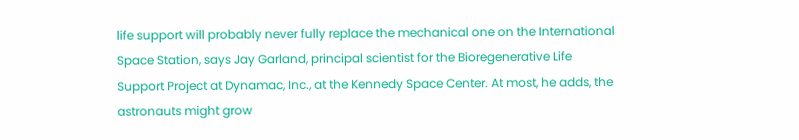life support will probably never fully replace the mechanical one on the International Space Station, says Jay Garland, principal scientist for the Bioregenerative Life Support Project at Dynamac, Inc., at the Kennedy Space Center. At most, he adds, the astronauts might grow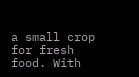a small crop for fresh food. With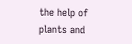the help of plants and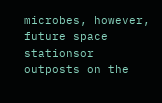microbes, however, future space stationsor outposts on the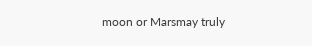moon or Marsmay truly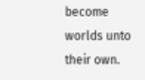become worlds unto their own.